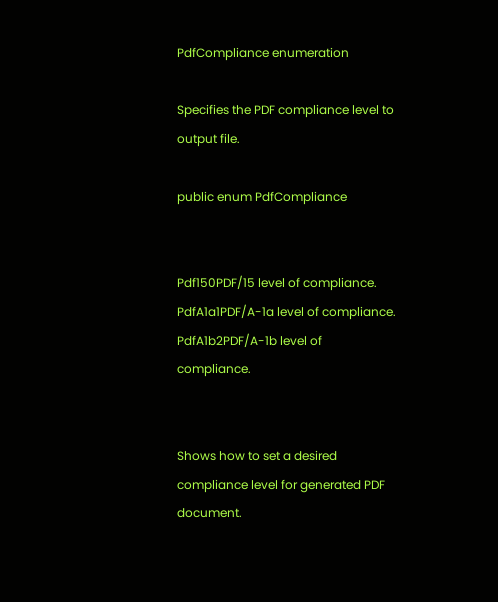PdfCompliance enumeration

Specifies the PDF compliance level to output file.

public enum PdfCompliance


Pdf150PDF/15 level of compliance.
PdfA1a1PDF/A-1a level of compliance.
PdfA1b2PDF/A-1b level of compliance.


Shows how to set a desired compliance level for generated PDF document.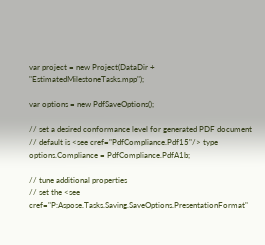var project = new Project(DataDir + "EstimatedMilestoneTasks.mpp");

var options = new PdfSaveOptions();

// set a desired conformance level for generated PDF document
// default is <see cref="PdfCompliance.Pdf15"/> type
options.Compliance = PdfCompliance.PdfA1b;

// tune additional properties
// set the <see cref="P:Aspose.Tasks.Saving.SaveOptions.PresentationFormat"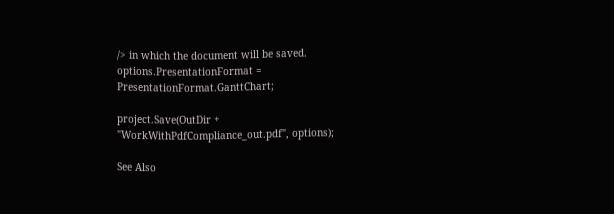/> in which the document will be saved.
options.PresentationFormat = PresentationFormat.GanttChart;

project.Save(OutDir + "WorkWithPdfCompliance_out.pdf", options);

See Also